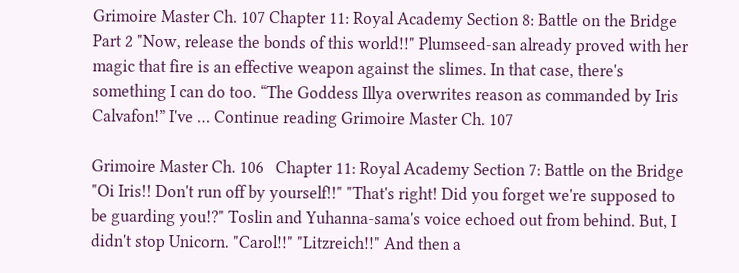Grimoire Master Ch. 107 Chapter 11: Royal Academy Section 8: Battle on the Bridge Part 2 "Now, release the bonds of this world!!" Plumseed-san already proved with her magic that fire is an effective weapon against the slimes. In that case, there's something I can do too. “The Goddess Illya overwrites reason as commanded by Iris Calvafon!” I've … Continue reading Grimoire Master Ch. 107

Grimoire Master Ch. 106   Chapter 11: Royal Academy Section 7: Battle on the Bridge "Oi Iris!! Don't run off by yourself!!" "That's right! Did you forget we're supposed to be guarding you!?" Toslin and Yuhanna-sama's voice echoed out from behind. But, I didn't stop Unicorn. "Carol!!" "Litzreich!!" And then a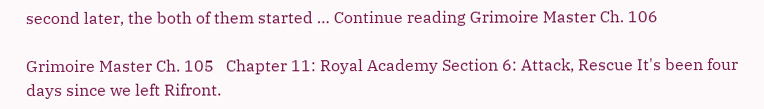second later, the both of them started … Continue reading Grimoire Master Ch. 106

Grimoire Master Ch. 105   Chapter 11: Royal Academy Section 6: Attack, Rescue It's been four days since we left Rifront.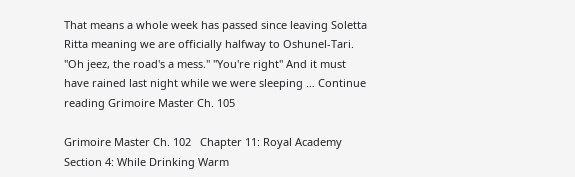That means a whole week has passed since leaving Soletta Ritta meaning we are officially halfway to Oshunel-Tari. "Oh jeez, the road's a mess." "You're right" And it must have rained last night while we were sleeping … Continue reading Grimoire Master Ch. 105

Grimoire Master Ch. 102   Chapter 11: Royal Academy Section 4: While Drinking Warm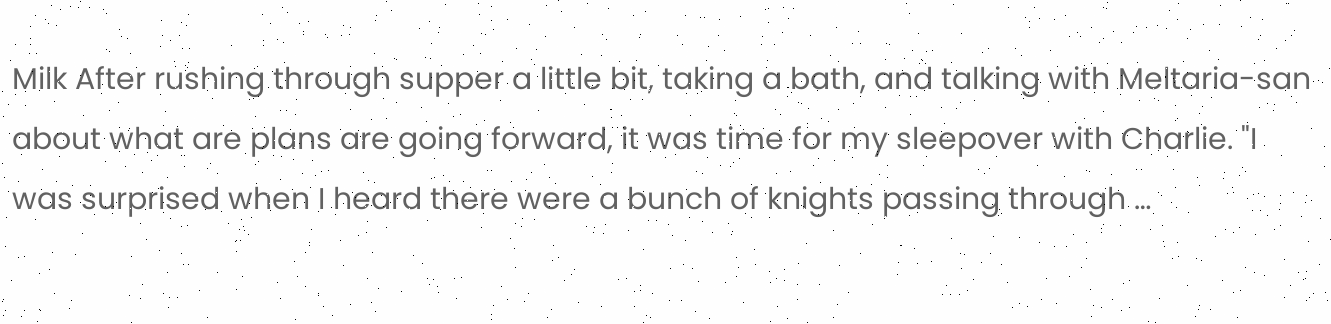Milk After rushing through supper a little bit, taking a bath, and talking with Meltaria-san about what are plans are going forward, it was time for my sleepover with Charlie. "I was surprised when I heard there were a bunch of knights passing through …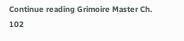Continue reading Grimoire Master Ch. 102